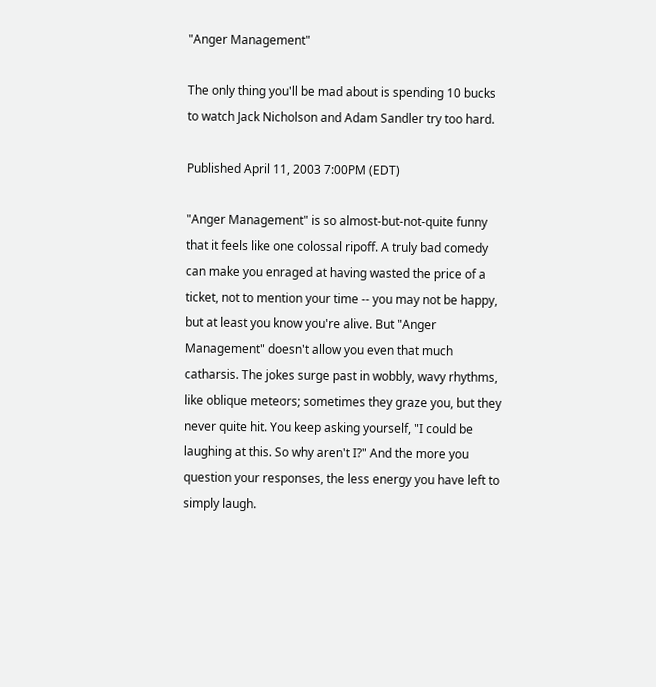"Anger Management"

The only thing you'll be mad about is spending 10 bucks to watch Jack Nicholson and Adam Sandler try too hard.

Published April 11, 2003 7:00PM (EDT)

"Anger Management" is so almost-but-not-quite funny that it feels like one colossal ripoff. A truly bad comedy can make you enraged at having wasted the price of a ticket, not to mention your time -- you may not be happy, but at least you know you're alive. But "Anger Management" doesn't allow you even that much catharsis. The jokes surge past in wobbly, wavy rhythms, like oblique meteors; sometimes they graze you, but they never quite hit. You keep asking yourself, "I could be laughing at this. So why aren't I?" And the more you question your responses, the less energy you have left to simply laugh.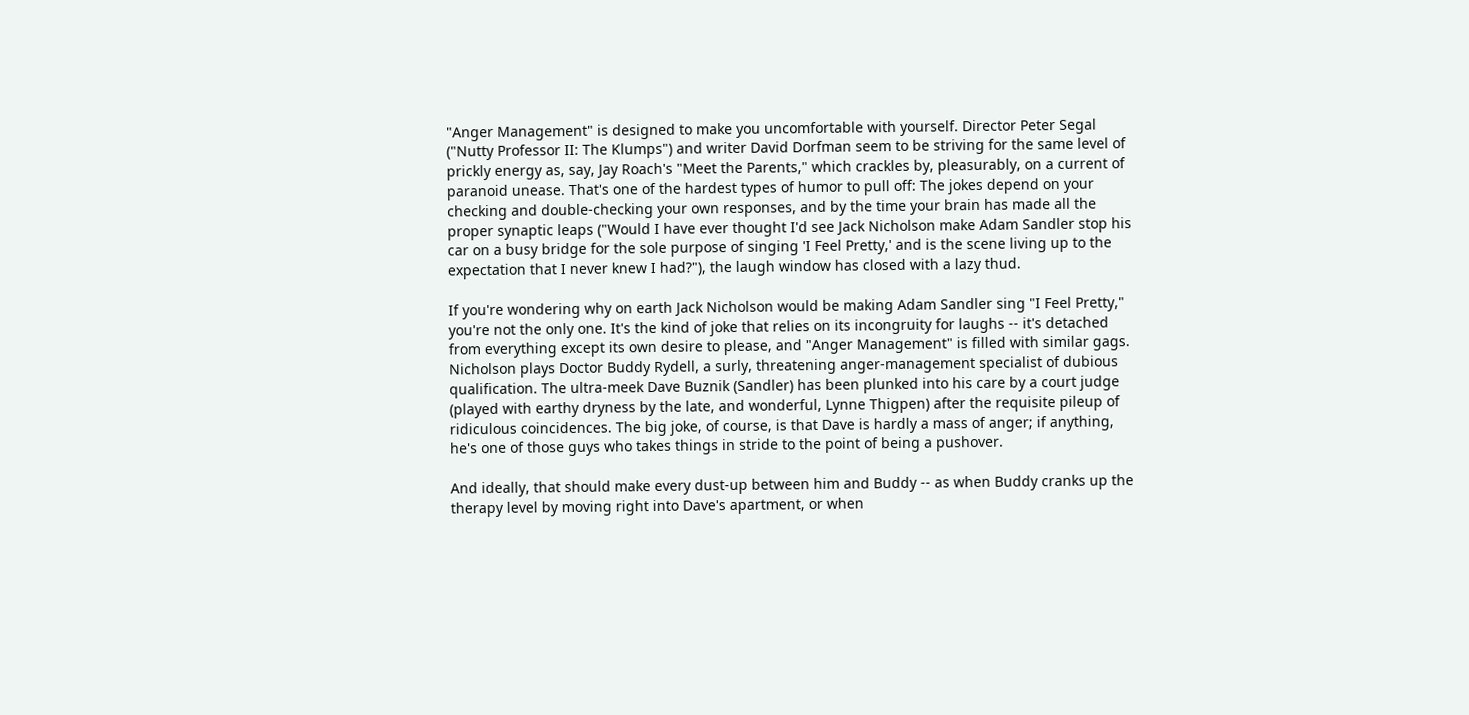"Anger Management" is designed to make you uncomfortable with yourself. Director Peter Segal ("Nutty Professor II: The Klumps") and writer David Dorfman seem to be striving for the same level of prickly energy as, say, Jay Roach's "Meet the Parents," which crackles by, pleasurably, on a current of paranoid unease. That's one of the hardest types of humor to pull off: The jokes depend on your checking and double-checking your own responses, and by the time your brain has made all the proper synaptic leaps ("Would I have ever thought I'd see Jack Nicholson make Adam Sandler stop his car on a busy bridge for the sole purpose of singing 'I Feel Pretty,' and is the scene living up to the expectation that I never knew I had?"), the laugh window has closed with a lazy thud.

If you're wondering why on earth Jack Nicholson would be making Adam Sandler sing "I Feel Pretty," you're not the only one. It's the kind of joke that relies on its incongruity for laughs -- it's detached from everything except its own desire to please, and "Anger Management" is filled with similar gags. Nicholson plays Doctor Buddy Rydell, a surly, threatening anger-management specialist of dubious qualification. The ultra-meek Dave Buznik (Sandler) has been plunked into his care by a court judge (played with earthy dryness by the late, and wonderful, Lynne Thigpen) after the requisite pileup of ridiculous coincidences. The big joke, of course, is that Dave is hardly a mass of anger; if anything, he's one of those guys who takes things in stride to the point of being a pushover.

And ideally, that should make every dust-up between him and Buddy -- as when Buddy cranks up the therapy level by moving right into Dave's apartment, or when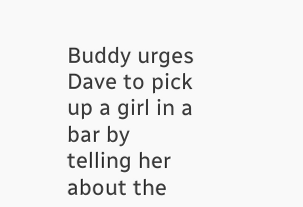Buddy urges Dave to pick up a girl in a bar by telling her about the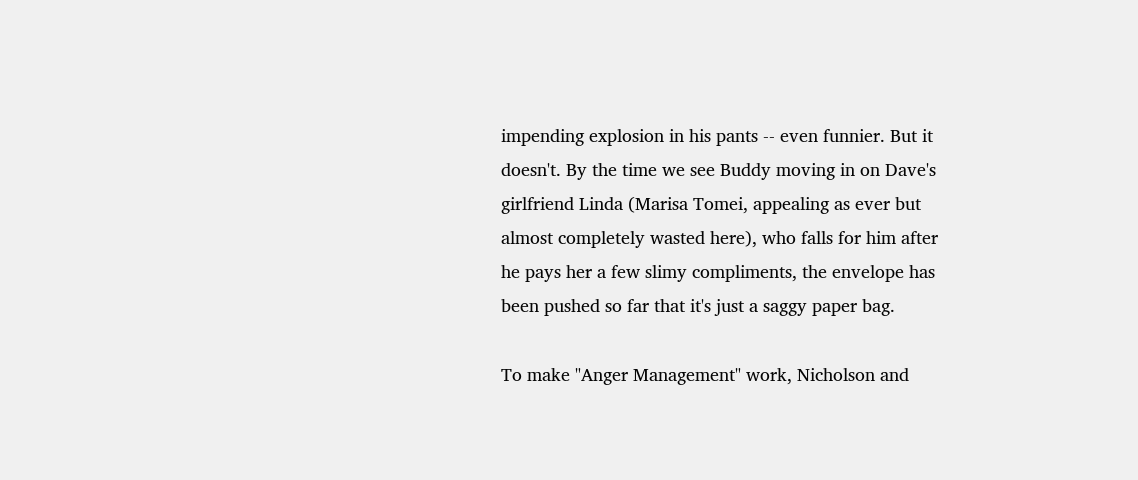impending explosion in his pants -- even funnier. But it doesn't. By the time we see Buddy moving in on Dave's girlfriend Linda (Marisa Tomei, appealing as ever but almost completely wasted here), who falls for him after he pays her a few slimy compliments, the envelope has been pushed so far that it's just a saggy paper bag.

To make "Anger Management" work, Nicholson and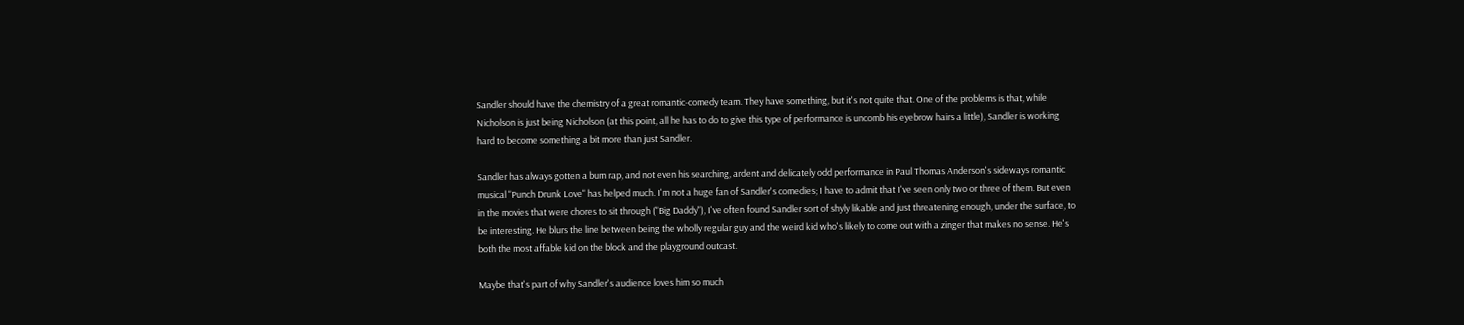Sandler should have the chemistry of a great romantic-comedy team. They have something, but it's not quite that. One of the problems is that, while Nicholson is just being Nicholson (at this point, all he has to do to give this type of performance is uncomb his eyebrow hairs a little), Sandler is working hard to become something a bit more than just Sandler.

Sandler has always gotten a bum rap, and not even his searching, ardent and delicately odd performance in Paul Thomas Anderson's sideways romantic musical "Punch Drunk Love" has helped much. I'm not a huge fan of Sandler's comedies; I have to admit that I've seen only two or three of them. But even in the movies that were chores to sit through ("Big Daddy"), I've often found Sandler sort of shyly likable and just threatening enough, under the surface, to be interesting. He blurs the line between being the wholly regular guy and the weird kid who's likely to come out with a zinger that makes no sense. He's both the most affable kid on the block and the playground outcast.

Maybe that's part of why Sandler's audience loves him so much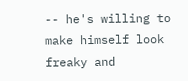-- he's willing to make himself look freaky and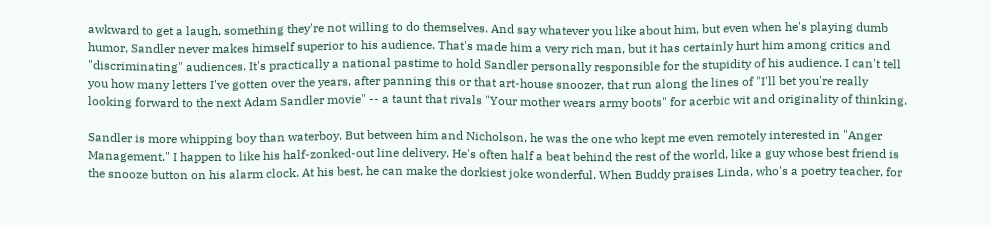awkward to get a laugh, something they're not willing to do themselves. And say whatever you like about him, but even when he's playing dumb humor, Sandler never makes himself superior to his audience. That's made him a very rich man, but it has certainly hurt him among critics and "discriminating" audiences. It's practically a national pastime to hold Sandler personally responsible for the stupidity of his audience. I can't tell you how many letters I've gotten over the years, after panning this or that art-house snoozer, that run along the lines of "I'll bet you're really looking forward to the next Adam Sandler movie" -- a taunt that rivals "Your mother wears army boots" for acerbic wit and originality of thinking.

Sandler is more whipping boy than waterboy. But between him and Nicholson, he was the one who kept me even remotely interested in "Anger Management." I happen to like his half-zonked-out line delivery. He's often half a beat behind the rest of the world, like a guy whose best friend is the snooze button on his alarm clock. At his best, he can make the dorkiest joke wonderful. When Buddy praises Linda, who's a poetry teacher, for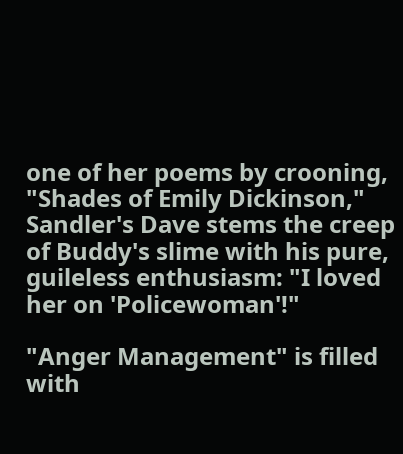one of her poems by crooning, "Shades of Emily Dickinson," Sandler's Dave stems the creep of Buddy's slime with his pure, guileless enthusiasm: "I loved her on 'Policewoman'!"

"Anger Management" is filled with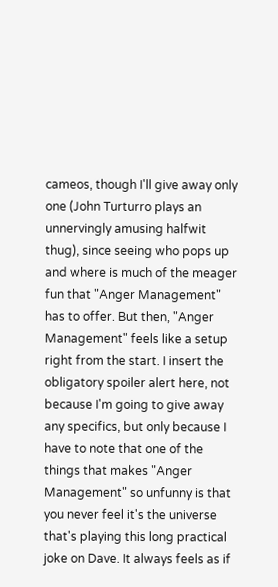cameos, though I'll give away only one (John Turturro plays an unnervingly amusing halfwit thug), since seeing who pops up and where is much of the meager fun that "Anger Management" has to offer. But then, "Anger Management" feels like a setup right from the start. I insert the obligatory spoiler alert here, not because I'm going to give away any specifics, but only because I have to note that one of the things that makes "Anger Management" so unfunny is that you never feel it's the universe that's playing this long practical joke on Dave. It always feels as if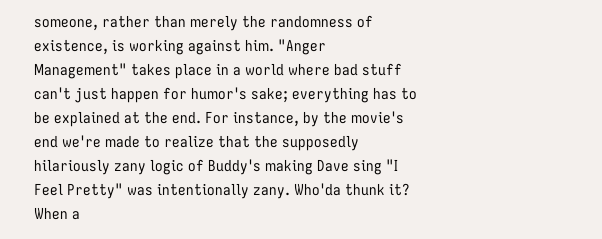someone, rather than merely the randomness of existence, is working against him. "Anger Management" takes place in a world where bad stuff can't just happen for humor's sake; everything has to be explained at the end. For instance, by the movie's end we're made to realize that the supposedly hilariously zany logic of Buddy's making Dave sing "I Feel Pretty" was intentionally zany. Who'da thunk it? When a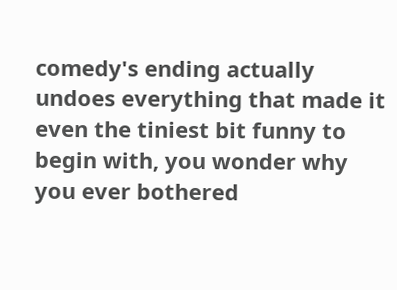comedy's ending actually undoes everything that made it even the tiniest bit funny to begin with, you wonder why you ever bothered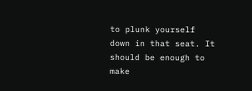to plunk yourself down in that seat. It should be enough to make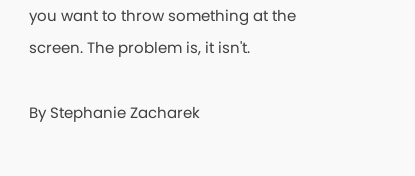you want to throw something at the screen. The problem is, it isn't.

By Stephanie Zacharek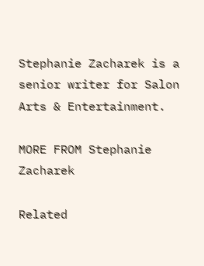Stephanie Zacharek is a senior writer for Salon Arts & Entertainment.

MORE FROM Stephanie Zacharek

Related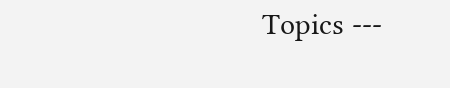Topics ---